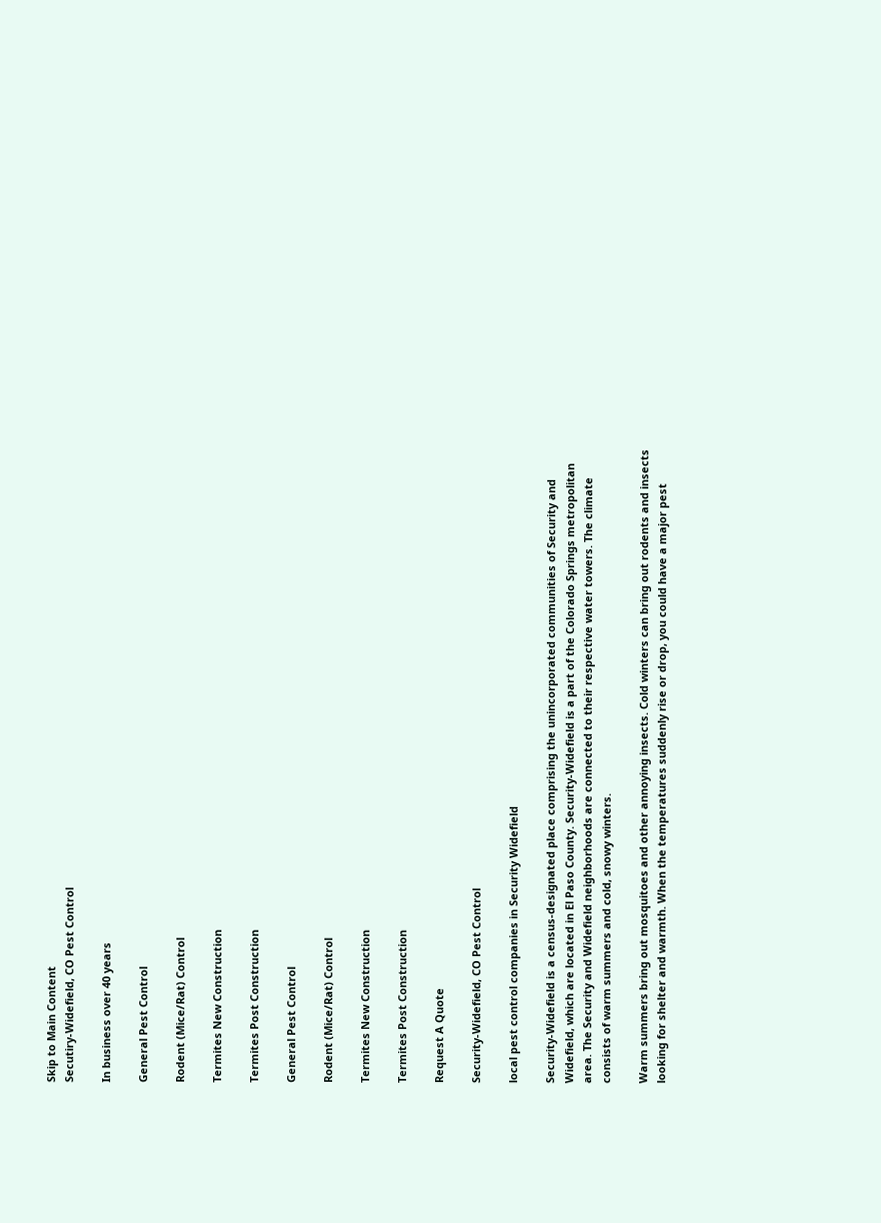Skip to Main Content
Secutiry-Widefield, CO Pest Control

In business over 40 years

General Pest Control

Rodent (Mice/Rat) Control

Termites New Construction

Termites Post Construction

General Pest Control

Rodent (Mice/Rat) Control

Termites New Construction

Termites Post Construction

Request A Quote

Security-Widefield, CO Pest Control

local pest control companies in Security Widefield

Security-Widefield is a census-designated place comprising the unincorporated communities of Security and Widefield, which are located in El Paso County. Security-Widefield is a part of the Colorado Springs metropolitan area. The Security and Widefield neighborhoods are connected to their respective water towers. The climate consists of warm summers and cold, snowy winters.

Warm summers bring out mosquitoes and other annoying insects. Cold winters can bring out rodents and insects looking for shelter and warmth. When the temperatures suddenly rise or drop, you could have a major pest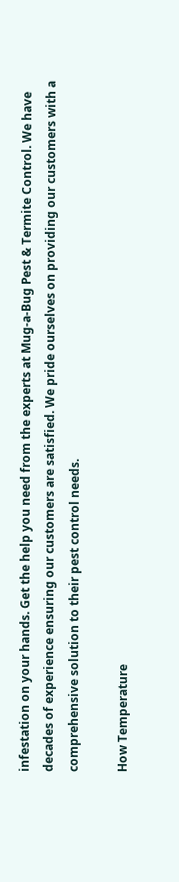infestation on your hands. Get the help you need from the experts at Mug-a-Bug Pest & Termite Control. We have decades of experience ensuring our customers are satisfied. We pride ourselves on providing our customers with a comprehensive solution to their pest control needs.

How Temperature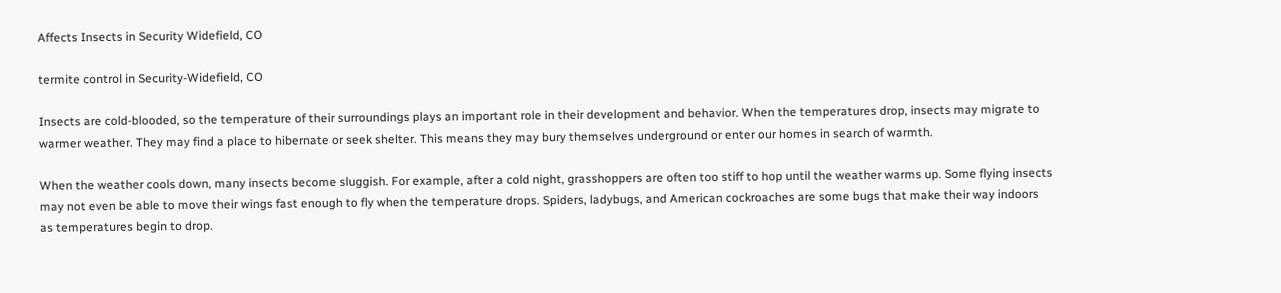Affects Insects in Security Widefield, CO

termite control in Security-Widefield, CO

Insects are cold-blooded, so the temperature of their surroundings plays an important role in their development and behavior. When the temperatures drop, insects may migrate to warmer weather. They may find a place to hibernate or seek shelter. This means they may bury themselves underground or enter our homes in search of warmth.

When the weather cools down, many insects become sluggish. For example, after a cold night, grasshoppers are often too stiff to hop until the weather warms up. Some flying insects may not even be able to move their wings fast enough to fly when the temperature drops. Spiders, ladybugs, and American cockroaches are some bugs that make their way indoors as temperatures begin to drop.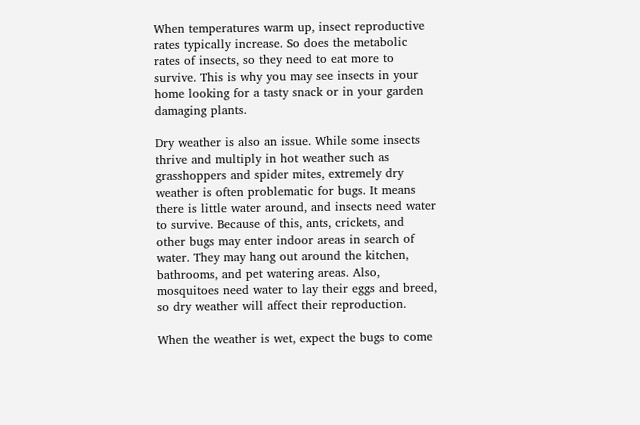When temperatures warm up, insect reproductive rates typically increase. So does the metabolic rates of insects, so they need to eat more to survive. This is why you may see insects in your home looking for a tasty snack or in your garden damaging plants.

Dry weather is also an issue. While some insects thrive and multiply in hot weather such as grasshoppers and spider mites, extremely dry weather is often problematic for bugs. It means there is little water around, and insects need water to survive. Because of this, ants, crickets, and other bugs may enter indoor areas in search of water. They may hang out around the kitchen, bathrooms, and pet watering areas. Also, mosquitoes need water to lay their eggs and breed, so dry weather will affect their reproduction.

When the weather is wet, expect the bugs to come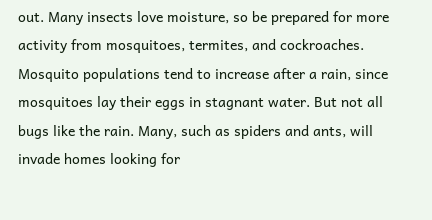out. Many insects love moisture, so be prepared for more activity from mosquitoes, termites, and cockroaches. Mosquito populations tend to increase after a rain, since mosquitoes lay their eggs in stagnant water. But not all bugs like the rain. Many, such as spiders and ants, will invade homes looking for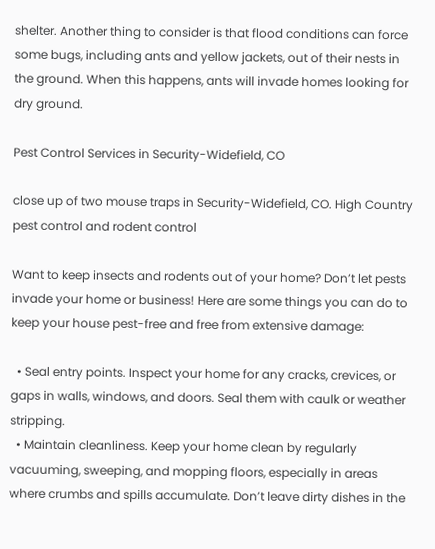shelter. Another thing to consider is that flood conditions can force some bugs, including ants and yellow jackets, out of their nests in the ground. When this happens, ants will invade homes looking for dry ground.

Pest Control Services in Security-Widefield, CO

close up of two mouse traps in Security-Widefield, CO. High Country pest control and rodent control

Want to keep insects and rodents out of your home? Don’t let pests invade your home or business! Here are some things you can do to keep your house pest-free and free from extensive damage:

  • Seal entry points. Inspect your home for any cracks, crevices, or gaps in walls, windows, and doors. Seal them with caulk or weather stripping.
  • Maintain cleanliness. Keep your home clean by regularly vacuuming, sweeping, and mopping floors, especially in areas where crumbs and spills accumulate. Don’t leave dirty dishes in the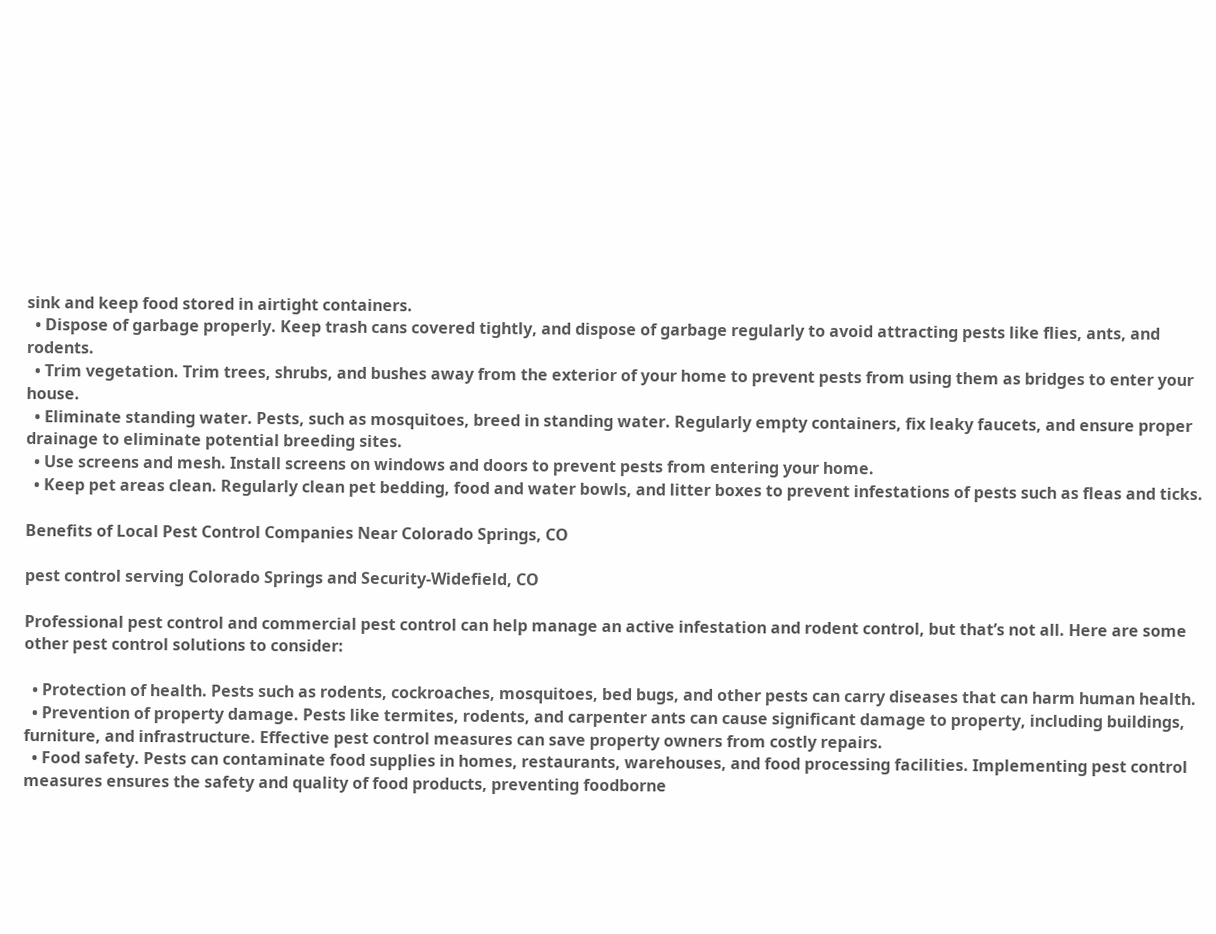sink and keep food stored in airtight containers.
  • Dispose of garbage properly. Keep trash cans covered tightly, and dispose of garbage regularly to avoid attracting pests like flies, ants, and rodents.
  • Trim vegetation. Trim trees, shrubs, and bushes away from the exterior of your home to prevent pests from using them as bridges to enter your house.
  • Eliminate standing water. Pests, such as mosquitoes, breed in standing water. Regularly empty containers, fix leaky faucets, and ensure proper drainage to eliminate potential breeding sites.
  • Use screens and mesh. Install screens on windows and doors to prevent pests from entering your home.
  • Keep pet areas clean. Regularly clean pet bedding, food and water bowls, and litter boxes to prevent infestations of pests such as fleas and ticks.

Benefits of Local Pest Control Companies Near Colorado Springs, CO

pest control serving Colorado Springs and Security-Widefield, CO

Professional pest control and commercial pest control can help manage an active infestation and rodent control, but that’s not all. Here are some other pest control solutions to consider:

  • Protection of health. Pests such as rodents, cockroaches, mosquitoes, bed bugs, and other pests can carry diseases that can harm human health.
  • Prevention of property damage. Pests like termites, rodents, and carpenter ants can cause significant damage to property, including buildings, furniture, and infrastructure. Effective pest control measures can save property owners from costly repairs.
  • Food safety. Pests can contaminate food supplies in homes, restaurants, warehouses, and food processing facilities. Implementing pest control measures ensures the safety and quality of food products, preventing foodborne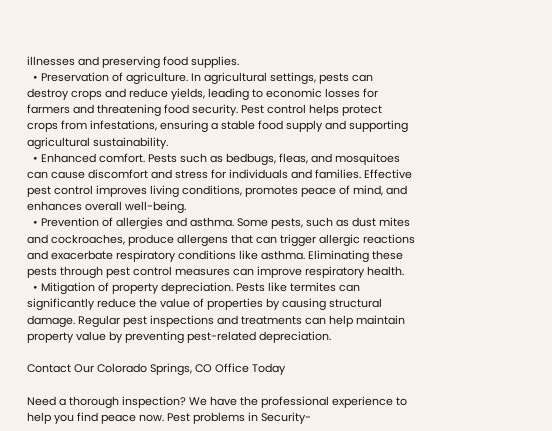illnesses and preserving food supplies.
  • Preservation of agriculture. In agricultural settings, pests can destroy crops and reduce yields, leading to economic losses for farmers and threatening food security. Pest control helps protect crops from infestations, ensuring a stable food supply and supporting agricultural sustainability.
  • Enhanced comfort. Pests such as bedbugs, fleas, and mosquitoes can cause discomfort and stress for individuals and families. Effective pest control improves living conditions, promotes peace of mind, and enhances overall well-being.
  • Prevention of allergies and asthma. Some pests, such as dust mites and cockroaches, produce allergens that can trigger allergic reactions and exacerbate respiratory conditions like asthma. Eliminating these pests through pest control measures can improve respiratory health.
  • Mitigation of property depreciation. Pests like termites can significantly reduce the value of properties by causing structural damage. Regular pest inspections and treatments can help maintain property value by preventing pest-related depreciation.

Contact Our Colorado Springs, CO Office Today

Need a thorough inspection? We have the professional experience to help you find peace now. Pest problems in Security-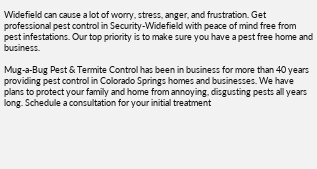Widefield can cause a lot of worry, stress, anger, and frustration. Get professional pest control in Security-Widefield with peace of mind free from pest infestations. Our top priority is to make sure you have a pest free home and business.

Mug-a-Bug Pest & Termite Control has been in business for more than 40 years providing pest control in Colorado Springs homes and businesses. We have plans to protect your family and home from annoying, disgusting pests all years long. Schedule a consultation for your initial treatment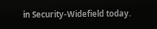in Security-Widefield today.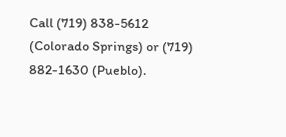Call (719) 838-5612 (Colorado Springs) or (719) 882-1630 (Pueblo).